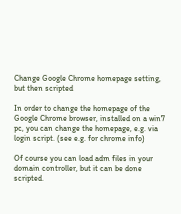Change Google Chrome homepage setting, but then scripted

In order to change the homepage of the Google Chrome browser, installed on a win7 pc, you can change the homepage, e.g. via login script. (see e.g. for chrome info)

Of course you can load adm files in your domain controller, but it can be done scripted.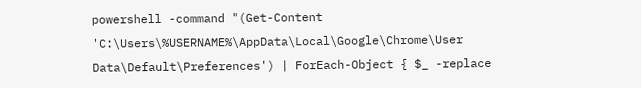powershell -command "(Get-Content 'C:\Users\%USERNAME%\AppData\Local\Google\Chrome\User Data\Default\Preferences') | ForEach-Object { $_ -replace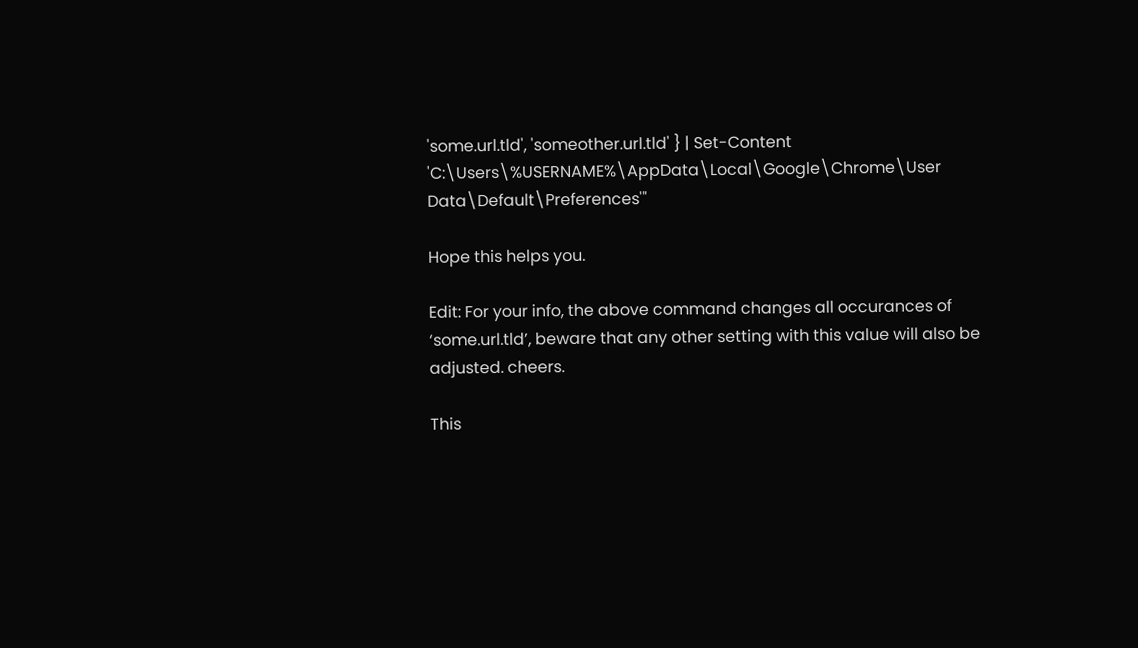'some.url.tld', 'someother.url.tld' } | Set-Content 'C:\Users\%USERNAME%\AppData\Local\Google\Chrome\User Data\Default\Preferences'"

Hope this helps you.

Edit: For your info, the above command changes all occurances of ‘some.url.tld’, beware that any other setting with this value will also be adjusted. cheers.

This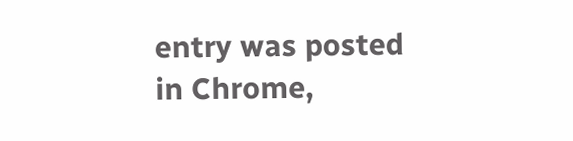entry was posted in Chrome,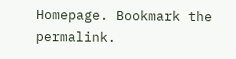Homepage. Bookmark the permalink.